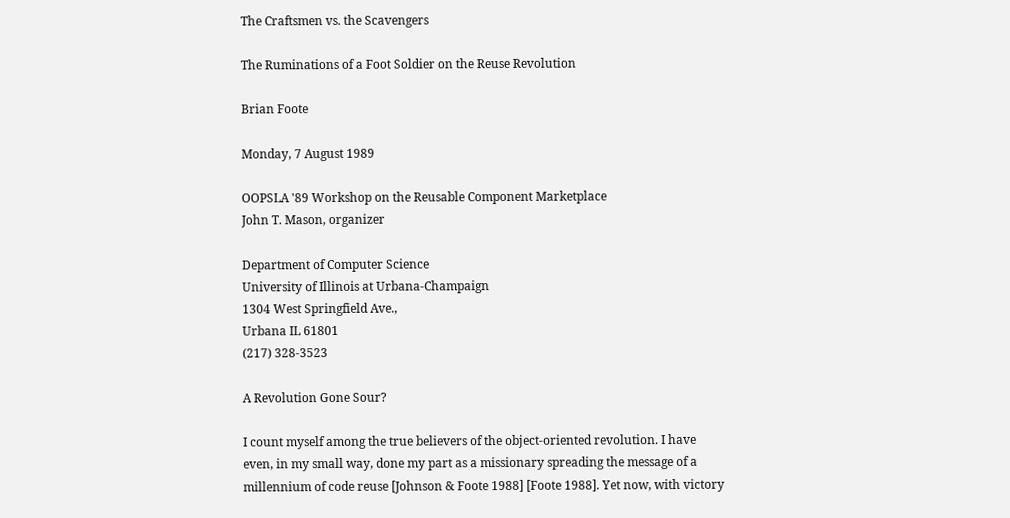The Craftsmen vs. the Scavengers

The Ruminations of a Foot Soldier on the Reuse Revolution

Brian Foote

Monday, 7 August 1989

OOPSLA '89 Workshop on the Reusable Component Marketplace
John T. Mason, organizer

Department of Computer Science
University of Illinois at Urbana-Champaign
1304 West Springfield Ave.,
Urbana IL 61801
(217) 328-3523

A Revolution Gone Sour?

I count myself among the true believers of the object-oriented revolution. I have even, in my small way, done my part as a missionary spreading the message of a millennium of code reuse [Johnson & Foote 1988] [Foote 1988]. Yet now, with victory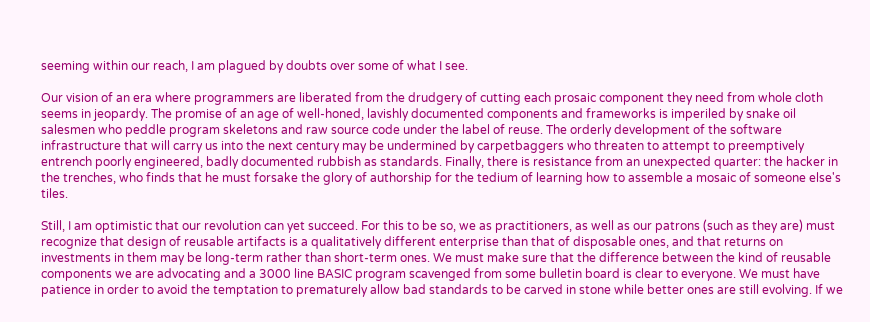seeming within our reach, I am plagued by doubts over some of what I see.

Our vision of an era where programmers are liberated from the drudgery of cutting each prosaic component they need from whole cloth seems in jeopardy. The promise of an age of well-honed, lavishly documented components and frameworks is imperiled by snake oil salesmen who peddle program skeletons and raw source code under the label of reuse. The orderly development of the software infrastructure that will carry us into the next century may be undermined by carpetbaggers who threaten to attempt to preemptively entrench poorly engineered, badly documented rubbish as standards. Finally, there is resistance from an unexpected quarter: the hacker in the trenches, who finds that he must forsake the glory of authorship for the tedium of learning how to assemble a mosaic of someone else's tiles.

Still, I am optimistic that our revolution can yet succeed. For this to be so, we as practitioners, as well as our patrons (such as they are) must recognize that design of reusable artifacts is a qualitatively different enterprise than that of disposable ones, and that returns on investments in them may be long-term rather than short-term ones. We must make sure that the difference between the kind of reusable components we are advocating and a 3000 line BASIC program scavenged from some bulletin board is clear to everyone. We must have patience in order to avoid the temptation to prematurely allow bad standards to be carved in stone while better ones are still evolving. If we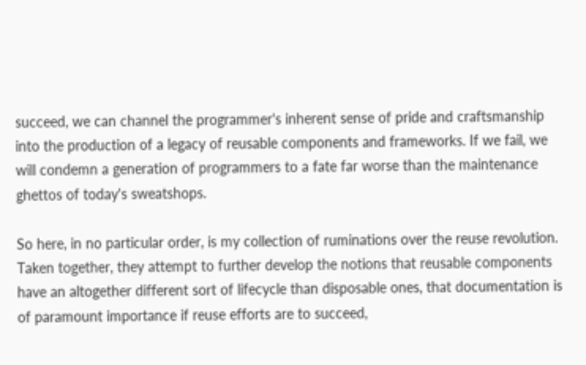succeed, we can channel the programmer's inherent sense of pride and craftsmanship into the production of a legacy of reusable components and frameworks. If we fail, we will condemn a generation of programmers to a fate far worse than the maintenance ghettos of today's sweatshops.

So here, in no particular order, is my collection of ruminations over the reuse revolution. Taken together, they attempt to further develop the notions that reusable components have an altogether different sort of lifecycle than disposable ones, that documentation is of paramount importance if reuse efforts are to succeed,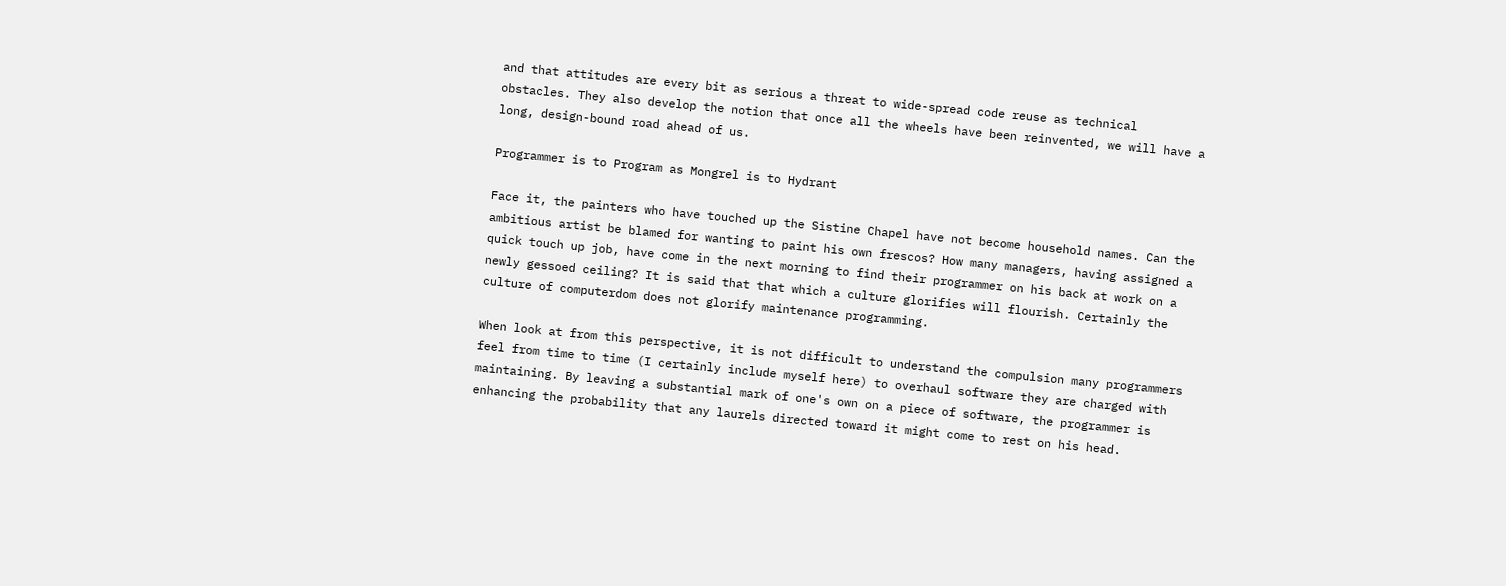and that attitudes are every bit as serious a threat to wide-spread code reuse as technical obstacles. They also develop the notion that once all the wheels have been reinvented, we will have a long, design-bound road ahead of us.

Programmer is to Program as Mongrel is to Hydrant

Face it, the painters who have touched up the Sistine Chapel have not become household names. Can the ambitious artist be blamed for wanting to paint his own frescos? How many managers, having assigned a quick touch up job, have come in the next morning to find their programmer on his back at work on a newly gessoed ceiling? It is said that that which a culture glorifies will flourish. Certainly the culture of computerdom does not glorify maintenance programming.

When look at from this perspective, it is not difficult to understand the compulsion many programmers feel from time to time (I certainly include myself here) to overhaul software they are charged with maintaining. By leaving a substantial mark of one's own on a piece of software, the programmer is enhancing the probability that any laurels directed toward it might come to rest on his head.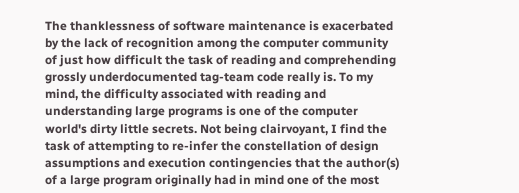The thanklessness of software maintenance is exacerbated by the lack of recognition among the computer community of just how difficult the task of reading and comprehending grossly underdocumented tag-team code really is. To my mind, the difficulty associated with reading and understanding large programs is one of the computer world's dirty little secrets. Not being clairvoyant, I find the task of attempting to re-infer the constellation of design assumptions and execution contingencies that the author(s) of a large program originally had in mind one of the most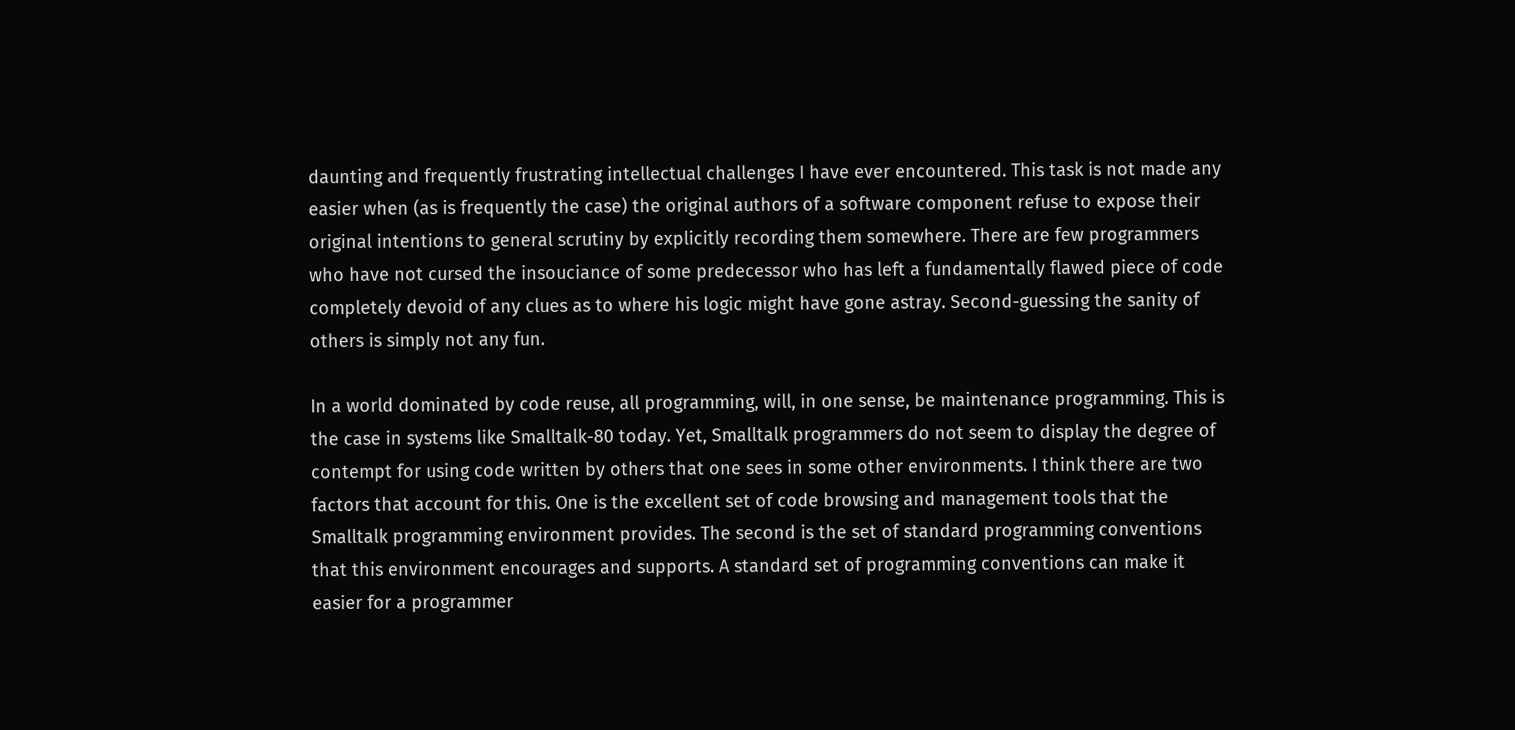daunting and frequently frustrating intellectual challenges I have ever encountered. This task is not made any easier when (as is frequently the case) the original authors of a software component refuse to expose their original intentions to general scrutiny by explicitly recording them somewhere. There are few programmers who have not cursed the insouciance of some predecessor who has left a fundamentally flawed piece of code completely devoid of any clues as to where his logic might have gone astray. Second-guessing the sanity of others is simply not any fun.

In a world dominated by code reuse, all programming, will, in one sense, be maintenance programming. This is the case in systems like Smalltalk-80 today. Yet, Smalltalk programmers do not seem to display the degree of contempt for using code written by others that one sees in some other environments. I think there are two factors that account for this. One is the excellent set of code browsing and management tools that the Smalltalk programming environment provides. The second is the set of standard programming conventions that this environment encourages and supports. A standard set of programming conventions can make it easier for a programmer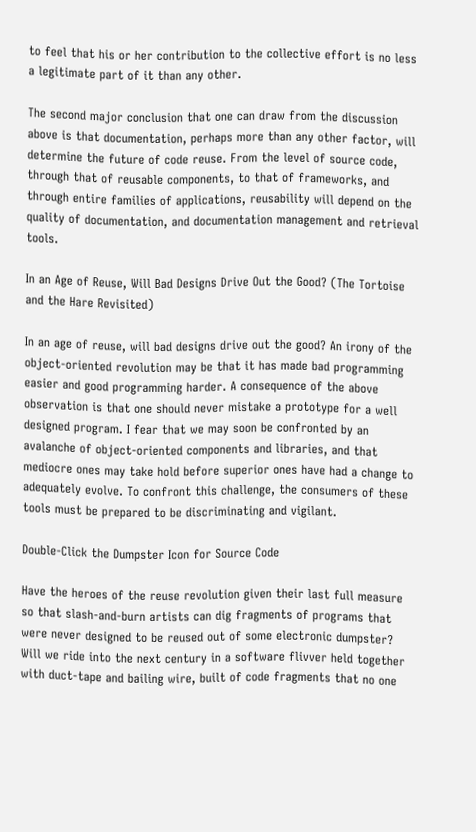to feel that his or her contribution to the collective effort is no less a legitimate part of it than any other.

The second major conclusion that one can draw from the discussion above is that documentation, perhaps more than any other factor, will determine the future of code reuse. From the level of source code, through that of reusable components, to that of frameworks, and through entire families of applications, reusability will depend on the quality of documentation, and documentation management and retrieval tools.

In an Age of Reuse, Will Bad Designs Drive Out the Good? (The Tortoise and the Hare Revisited)

In an age of reuse, will bad designs drive out the good? An irony of the object-oriented revolution may be that it has made bad programming easier and good programming harder. A consequence of the above observation is that one should never mistake a prototype for a well designed program. I fear that we may soon be confronted by an avalanche of object-oriented components and libraries, and that mediocre ones may take hold before superior ones have had a change to adequately evolve. To confront this challenge, the consumers of these tools must be prepared to be discriminating and vigilant.

Double-Click the Dumpster Icon for Source Code

Have the heroes of the reuse revolution given their last full measure so that slash-and-burn artists can dig fragments of programs that were never designed to be reused out of some electronic dumpster? Will we ride into the next century in a software flivver held together with duct-tape and bailing wire, built of code fragments that no one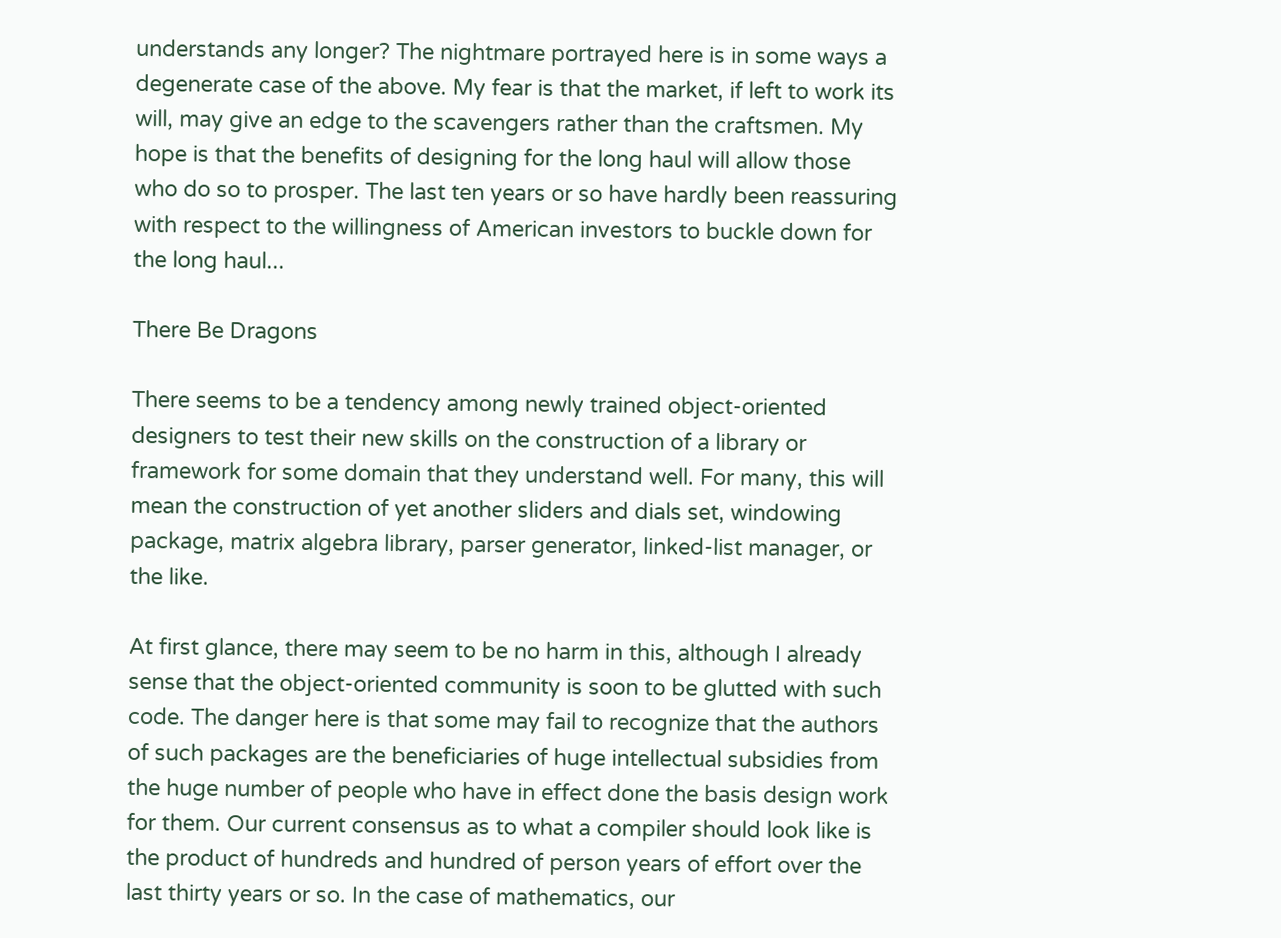understands any longer? The nightmare portrayed here is in some ways a degenerate case of the above. My fear is that the market, if left to work its will, may give an edge to the scavengers rather than the craftsmen. My hope is that the benefits of designing for the long haul will allow those who do so to prosper. The last ten years or so have hardly been reassuring with respect to the willingness of American investors to buckle down for the long haul...

There Be Dragons

There seems to be a tendency among newly trained object-oriented designers to test their new skills on the construction of a library or framework for some domain that they understand well. For many, this will mean the construction of yet another sliders and dials set, windowing package, matrix algebra library, parser generator, linked-list manager, or the like.

At first glance, there may seem to be no harm in this, although I already sense that the object-oriented community is soon to be glutted with such code. The danger here is that some may fail to recognize that the authors of such packages are the beneficiaries of huge intellectual subsidies from the huge number of people who have in effect done the basis design work for them. Our current consensus as to what a compiler should look like is the product of hundreds and hundred of person years of effort over the last thirty years or so. In the case of mathematics, our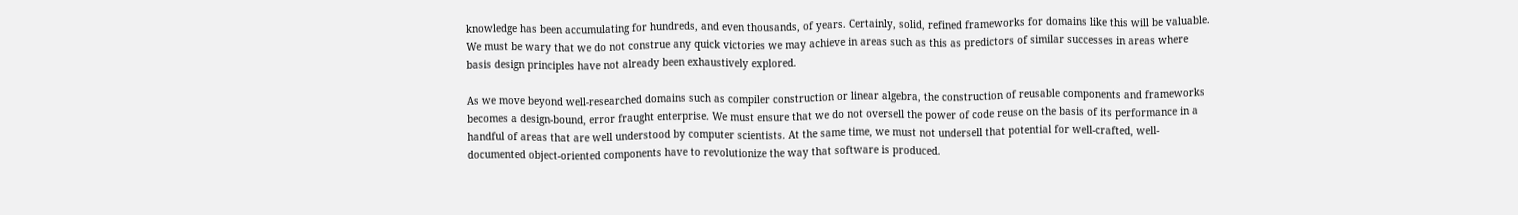knowledge has been accumulating for hundreds, and even thousands, of years. Certainly, solid, refined frameworks for domains like this will be valuable. We must be wary that we do not construe any quick victories we may achieve in areas such as this as predictors of similar successes in areas where basis design principles have not already been exhaustively explored.

As we move beyond well-researched domains such as compiler construction or linear algebra, the construction of reusable components and frameworks becomes a design-bound, error fraught enterprise. We must ensure that we do not oversell the power of code reuse on the basis of its performance in a handful of areas that are well understood by computer scientists. At the same time, we must not undersell that potential for well-crafted, well-documented object-oriented components have to revolutionize the way that software is produced.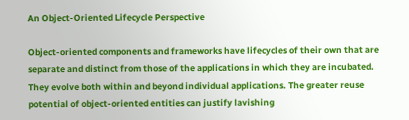An Object-Oriented Lifecycle Perspective

Object-oriented components and frameworks have lifecycles of their own that are separate and distinct from those of the applications in which they are incubated. They evolve both within and beyond individual applications. The greater reuse potential of object-oriented entities can justify lavishing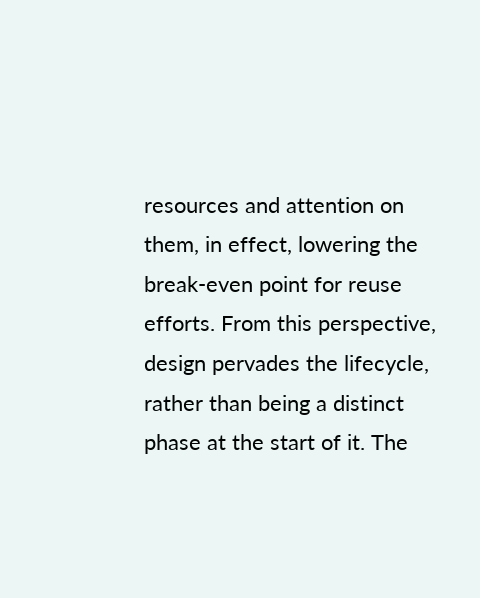resources and attention on them, in effect, lowering the break-even point for reuse efforts. From this perspective, design pervades the lifecycle, rather than being a distinct phase at the start of it. The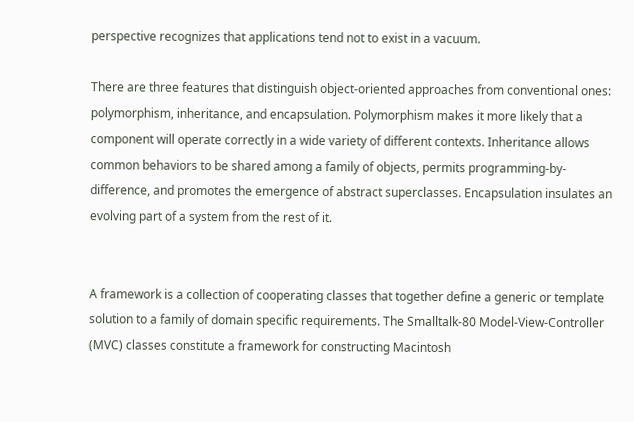perspective recognizes that applications tend not to exist in a vacuum.

There are three features that distinguish object-oriented approaches from conventional ones: polymorphism, inheritance, and encapsulation. Polymorphism makes it more likely that a component will operate correctly in a wide variety of different contexts. Inheritance allows common behaviors to be shared among a family of objects, permits programming-by-difference, and promotes the emergence of abstract superclasses. Encapsulation insulates an evolving part of a system from the rest of it.


A framework is a collection of cooperating classes that together define a generic or template solution to a family of domain specific requirements. The Smalltalk-80 Model-View-Controller (MVC) classes constitute a framework for constructing Macintosh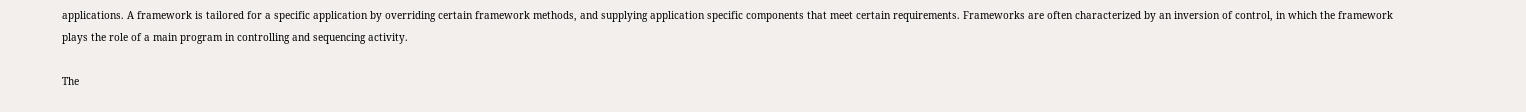applications. A framework is tailored for a specific application by overriding certain framework methods, and supplying application specific components that meet certain requirements. Frameworks are often characterized by an inversion of control, in which the framework plays the role of a main program in controlling and sequencing activity.

The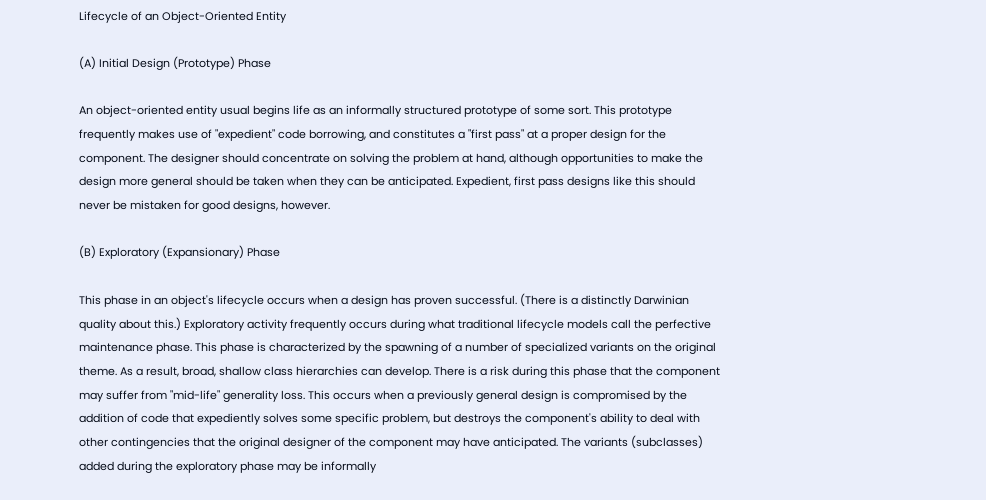Lifecycle of an Object-Oriented Entity

(A) Initial Design (Prototype) Phase

An object-oriented entity usual begins life as an informally structured prototype of some sort. This prototype frequently makes use of "expedient" code borrowing, and constitutes a "first pass" at a proper design for the component. The designer should concentrate on solving the problem at hand, although opportunities to make the design more general should be taken when they can be anticipated. Expedient, first pass designs like this should never be mistaken for good designs, however.

(B) Exploratory (Expansionary) Phase

This phase in an object's lifecycle occurs when a design has proven successful. (There is a distinctly Darwinian quality about this.) Exploratory activity frequently occurs during what traditional lifecycle models call the perfective maintenance phase. This phase is characterized by the spawning of a number of specialized variants on the original theme. As a result, broad, shallow class hierarchies can develop. There is a risk during this phase that the component may suffer from "mid-life" generality loss. This occurs when a previously general design is compromised by the addition of code that expediently solves some specific problem, but destroys the component's ability to deal with other contingencies that the original designer of the component may have anticipated. The variants (subclasses) added during the exploratory phase may be informally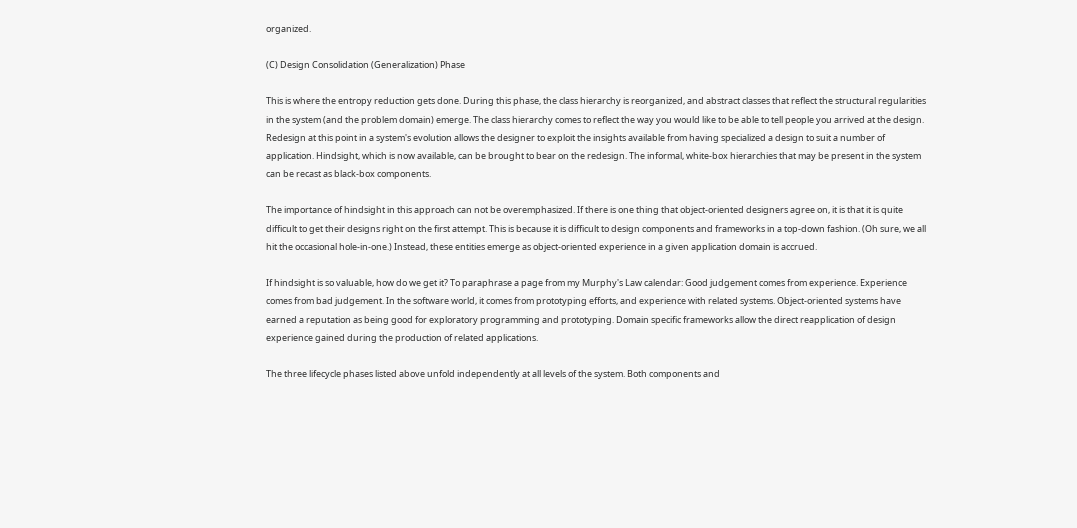organized.

(C) Design Consolidation (Generalization) Phase

This is where the entropy reduction gets done. During this phase, the class hierarchy is reorganized, and abstract classes that reflect the structural regularities in the system (and the problem domain) emerge. The class hierarchy comes to reflect the way you would like to be able to tell people you arrived at the design. Redesign at this point in a system's evolution allows the designer to exploit the insights available from having specialized a design to suit a number of application. Hindsight, which is now available, can be brought to bear on the redesign. The informal, white-box hierarchies that may be present in the system can be recast as black-box components.

The importance of hindsight in this approach can not be overemphasized. If there is one thing that object-oriented designers agree on, it is that it is quite difficult to get their designs right on the first attempt. This is because it is difficult to design components and frameworks in a top-down fashion. (Oh sure, we all hit the occasional hole-in-one.) Instead, these entities emerge as object-oriented experience in a given application domain is accrued.

If hindsight is so valuable, how do we get it? To paraphrase a page from my Murphy's Law calendar: Good judgement comes from experience. Experience comes from bad judgement. In the software world, it comes from prototyping efforts, and experience with related systems. Object-oriented systems have earned a reputation as being good for exploratory programming and prototyping. Domain specific frameworks allow the direct reapplication of design experience gained during the production of related applications.

The three lifecycle phases listed above unfold independently at all levels of the system. Both components and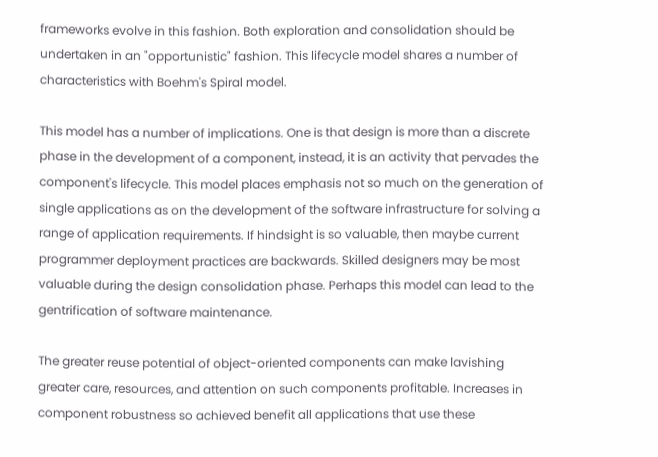frameworks evolve in this fashion. Both exploration and consolidation should be undertaken in an "opportunistic" fashion. This lifecycle model shares a number of characteristics with Boehm's Spiral model.

This model has a number of implications. One is that design is more than a discrete phase in the development of a component, instead, it is an activity that pervades the component's lifecycle. This model places emphasis not so much on the generation of single applications as on the development of the software infrastructure for solving a range of application requirements. If hindsight is so valuable, then maybe current programmer deployment practices are backwards. Skilled designers may be most valuable during the design consolidation phase. Perhaps this model can lead to the gentrification of software maintenance.

The greater reuse potential of object-oriented components can make lavishing greater care, resources, and attention on such components profitable. Increases in component robustness so achieved benefit all applications that use these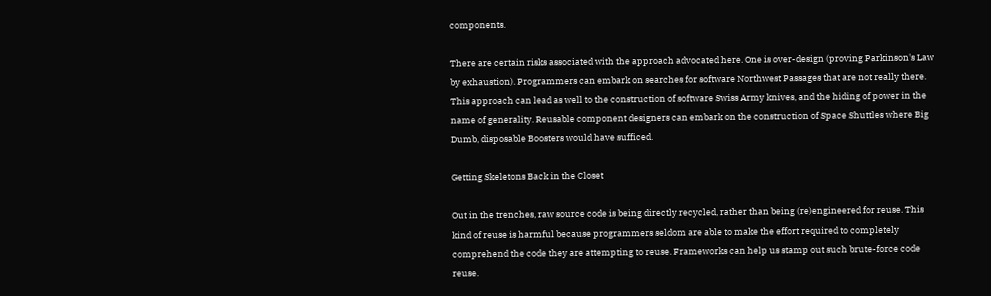components.

There are certain risks associated with the approach advocated here. One is over-design (proving Parkinson's Law by exhaustion). Programmers can embark on searches for software Northwest Passages that are not really there. This approach can lead as well to the construction of software Swiss Army knives, and the hiding of power in the name of generality. Reusable component designers can embark on the construction of Space Shuttles where Big Dumb, disposable Boosters would have sufficed.

Getting Skeletons Back in the Closet

Out in the trenches, raw source code is being directly recycled, rather than being (re)engineered for reuse. This kind of reuse is harmful because programmers seldom are able to make the effort required to completely comprehend the code they are attempting to reuse. Frameworks can help us stamp out such brute-force code reuse.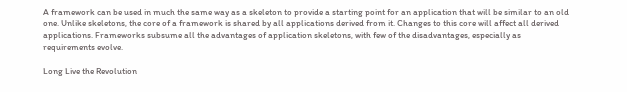A framework can be used in much the same way as a skeleton to provide a starting point for an application that will be similar to an old one. Unlike skeletons, the core of a framework is shared by all applications derived from it. Changes to this core will affect all derived applications. Frameworks subsume all the advantages of application skeletons, with few of the disadvantages, especially as requirements evolve.

Long Live the Revolution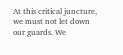At this critical juncture, we must not let down our guards. We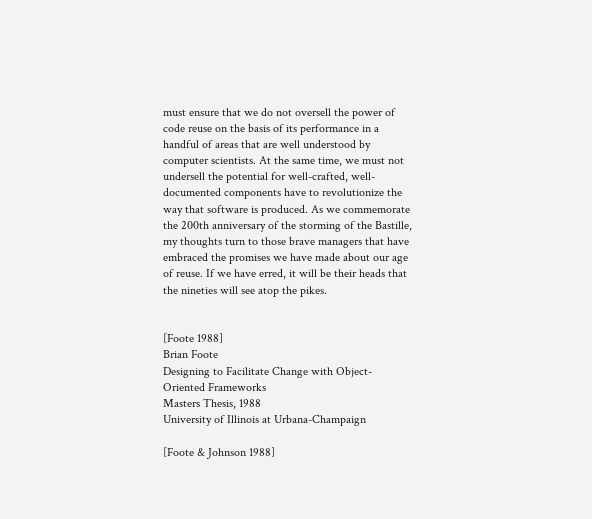must ensure that we do not oversell the power of code reuse on the basis of its performance in a handful of areas that are well understood by computer scientists. At the same time, we must not undersell the potential for well-crafted, well-documented components have to revolutionize the way that software is produced. As we commemorate the 200th anniversary of the storming of the Bastille, my thoughts turn to those brave managers that have embraced the promises we have made about our age of reuse. If we have erred, it will be their heads that the nineties will see atop the pikes.


[Foote 1988]
Brian Foote
Designing to Facilitate Change with Object-Oriented Frameworks
Masters Thesis, 1988
University of Illinois at Urbana-Champaign

[Foote & Johnson 1988]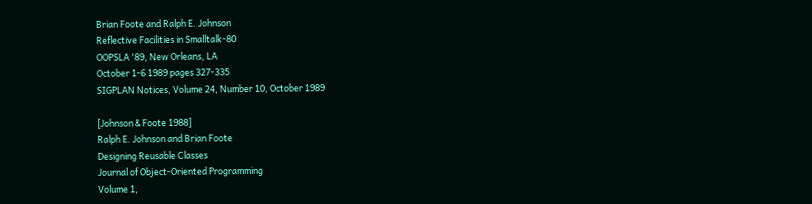Brian Foote and Ralph E. Johnson
Reflective Facilities in Smalltalk-80
OOPSLA '89, New Orleans, LA
October 1-6 1989 pages 327-335
SIGPLAN Notices, Volume 24, Number 10, October 1989

[Johnson & Foote 1988]
Ralph E. Johnson and Brian Foote
Designing Reusable Classes
Journal of Object-Oriented Programming
Volume 1,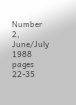Number 2, June/July 1988
pages 22-35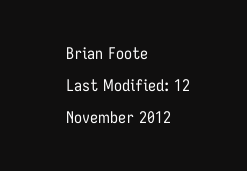Brian Foote
Last Modified: 12 November 2012